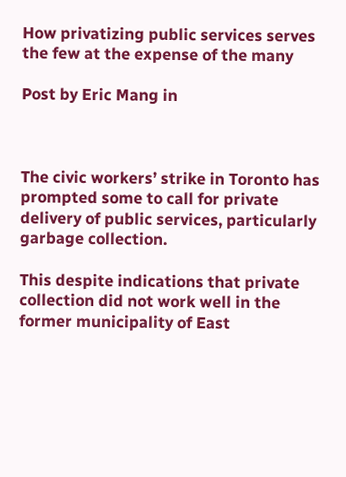How privatizing public services serves the few at the expense of the many

Post by Eric Mang in



The civic workers’ strike in Toronto has prompted some to call for private delivery of public services, particularly garbage collection.

This despite indications that private collection did not work well in the former municipality of East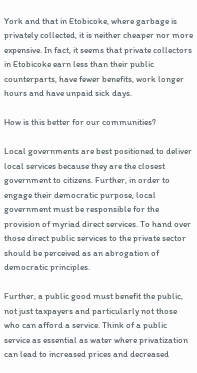York and that in Etobicoke, where garbage is privately collected, it is neither cheaper nor more expensive. In fact, it seems that private collectors in Etobicoke earn less than their public counterparts, have fewer benefits, work longer hours and have unpaid sick days.

How is this better for our communities?

Local governments are best positioned to deliver local services because they are the closest government to citizens. Further, in order to engage their democratic purpose, local government must be responsible for the provision of myriad direct services. To hand over those direct public services to the private sector should be perceived as an abrogation of democratic principles.

Further, a public good must benefit the public, not just taxpayers and particularly not those who can afford a service. Think of a public service as essential as water where privatization can lead to increased prices and decreased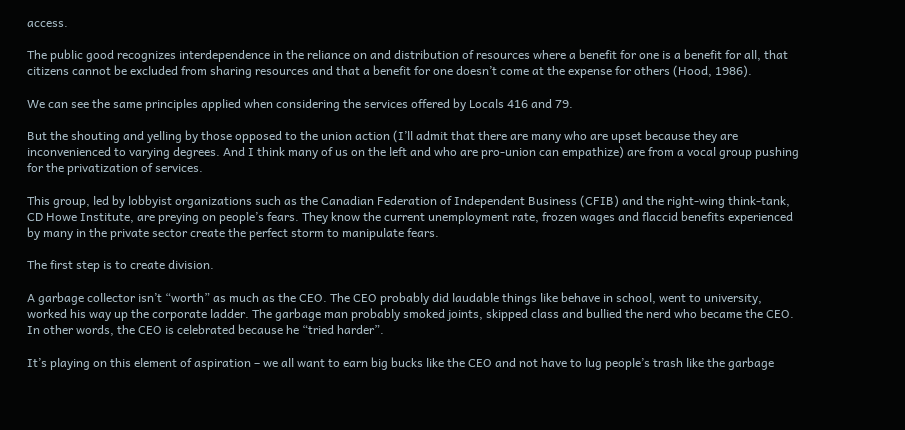access.

The public good recognizes interdependence in the reliance on and distribution of resources where a benefit for one is a benefit for all, that citizens cannot be excluded from sharing resources and that a benefit for one doesn’t come at the expense for others (Hood, 1986).

We can see the same principles applied when considering the services offered by Locals 416 and 79.

But the shouting and yelling by those opposed to the union action (I’ll admit that there are many who are upset because they are inconvenienced to varying degrees. And I think many of us on the left and who are pro-union can empathize) are from a vocal group pushing for the privatization of services.

This group, led by lobbyist organizations such as the Canadian Federation of Independent Business (CFIB) and the right-wing think-tank, CD Howe Institute, are preying on people’s fears. They know the current unemployment rate, frozen wages and flaccid benefits experienced by many in the private sector create the perfect storm to manipulate fears.

The first step is to create division.

A garbage collector isn’t “worth” as much as the CEO. The CEO probably did laudable things like behave in school, went to university, worked his way up the corporate ladder. The garbage man probably smoked joints, skipped class and bullied the nerd who became the CEO. In other words, the CEO is celebrated because he “tried harder”.

It’s playing on this element of aspiration – we all want to earn big bucks like the CEO and not have to lug people’s trash like the garbage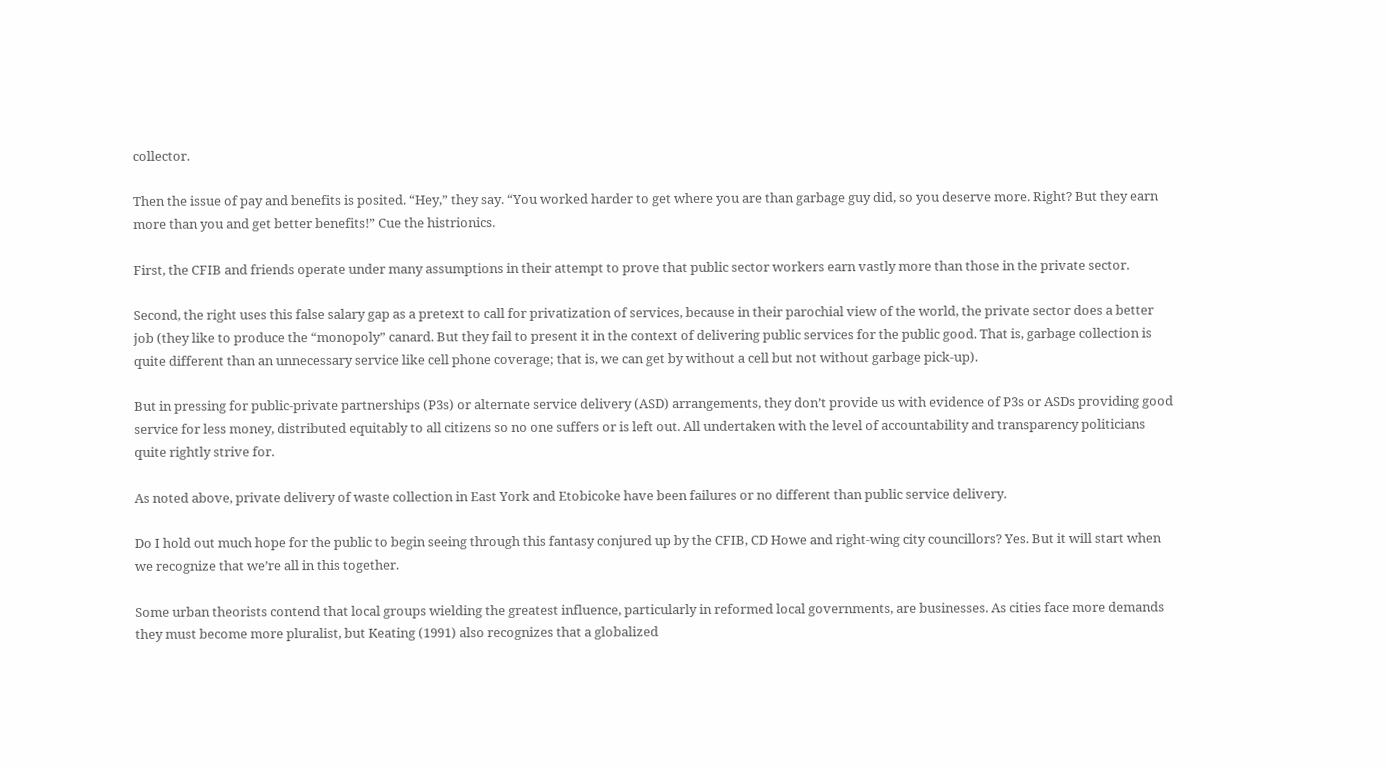collector.

Then the issue of pay and benefits is posited. “Hey,” they say. “You worked harder to get where you are than garbage guy did, so you deserve more. Right? But they earn more than you and get better benefits!” Cue the histrionics.

First, the CFIB and friends operate under many assumptions in their attempt to prove that public sector workers earn vastly more than those in the private sector.

Second, the right uses this false salary gap as a pretext to call for privatization of services, because in their parochial view of the world, the private sector does a better job (they like to produce the “monopoly” canard. But they fail to present it in the context of delivering public services for the public good. That is, garbage collection is quite different than an unnecessary service like cell phone coverage; that is, we can get by without a cell but not without garbage pick-up).

But in pressing for public-private partnerships (P3s) or alternate service delivery (ASD) arrangements, they don’t provide us with evidence of P3s or ASDs providing good service for less money, distributed equitably to all citizens so no one suffers or is left out. All undertaken with the level of accountability and transparency politicians quite rightly strive for.

As noted above, private delivery of waste collection in East York and Etobicoke have been failures or no different than public service delivery.

Do I hold out much hope for the public to begin seeing through this fantasy conjured up by the CFIB, CD Howe and right-wing city councillors? Yes. But it will start when we recognize that we’re all in this together.

Some urban theorists contend that local groups wielding the greatest influence, particularly in reformed local governments, are businesses. As cities face more demands they must become more pluralist, but Keating (1991) also recognizes that a globalized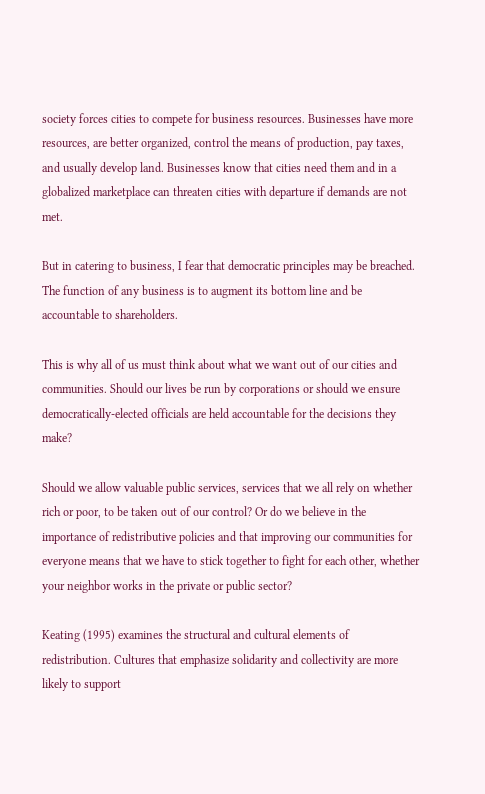society forces cities to compete for business resources. Businesses have more resources, are better organized, control the means of production, pay taxes, and usually develop land. Businesses know that cities need them and in a globalized marketplace can threaten cities with departure if demands are not met.

But in catering to business, I fear that democratic principles may be breached. The function of any business is to augment its bottom line and be accountable to shareholders.

This is why all of us must think about what we want out of our cities and communities. Should our lives be run by corporations or should we ensure democratically-elected officials are held accountable for the decisions they make?

Should we allow valuable public services, services that we all rely on whether rich or poor, to be taken out of our control? Or do we believe in the importance of redistributive policies and that improving our communities for everyone means that we have to stick together to fight for each other, whether your neighbor works in the private or public sector?

Keating (1995) examines the structural and cultural elements of redistribution. Cultures that emphasize solidarity and collectivity are more likely to support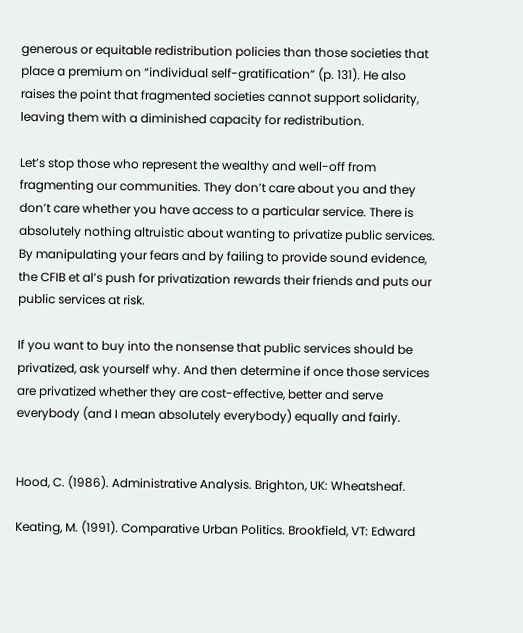generous or equitable redistribution policies than those societies that place a premium on “individual self-gratification” (p. 131). He also raises the point that fragmented societies cannot support solidarity, leaving them with a diminished capacity for redistribution.

Let’s stop those who represent the wealthy and well-off from fragmenting our communities. They don’t care about you and they don’t care whether you have access to a particular service. There is absolutely nothing altruistic about wanting to privatize public services. By manipulating your fears and by failing to provide sound evidence, the CFIB et al’s push for privatization rewards their friends and puts our public services at risk.

If you want to buy into the nonsense that public services should be privatized, ask yourself why. And then determine if once those services are privatized whether they are cost-effective, better and serve everybody (and I mean absolutely everybody) equally and fairly.


Hood, C. (1986). Administrative Analysis. Brighton, UK: Wheatsheaf.

Keating, M. (1991). Comparative Urban Politics. Brookfield, VT: Edward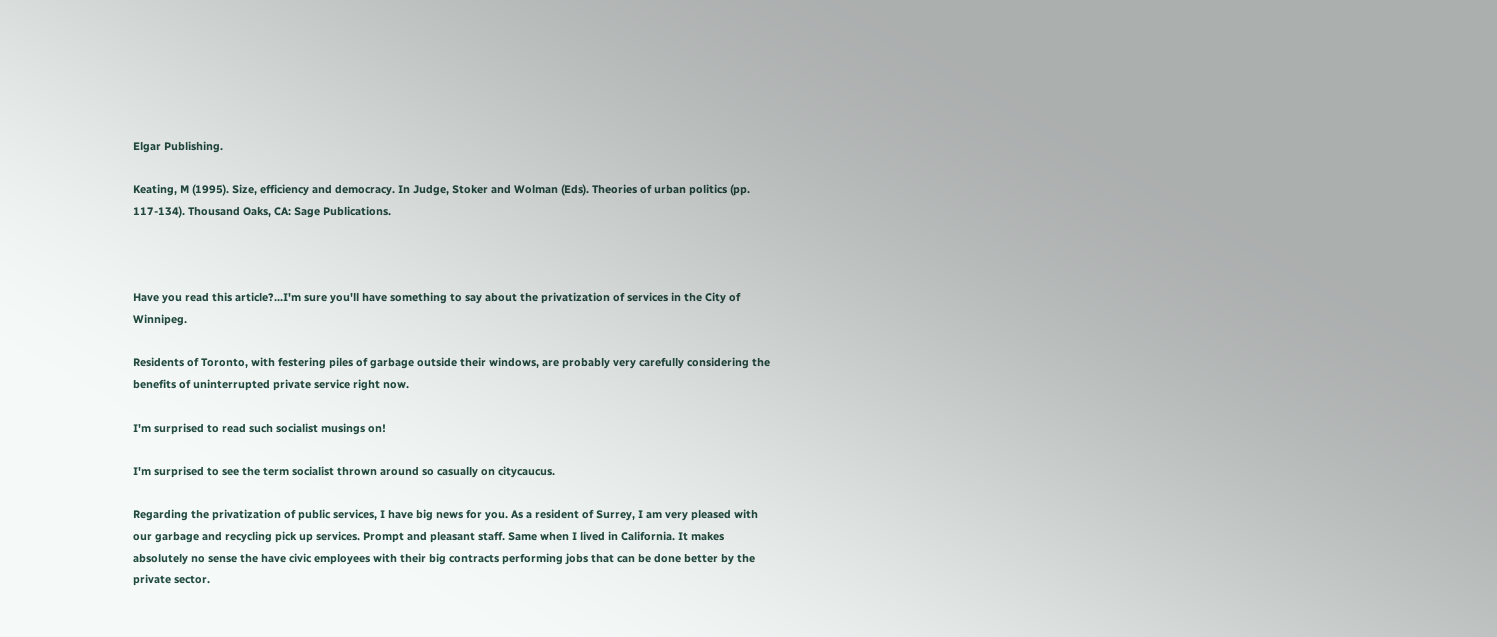Elgar Publishing.

Keating, M (1995). Size, efficiency and democracy. In Judge, Stoker and Wolman (Eds). Theories of urban politics (pp. 117-134). Thousand Oaks, CA: Sage Publications.



Have you read this article?...I'm sure you'll have something to say about the privatization of services in the City of Winnipeg.

Residents of Toronto, with festering piles of garbage outside their windows, are probably very carefully considering the benefits of uninterrupted private service right now.

I'm surprised to read such socialist musings on!

I'm surprised to see the term socialist thrown around so casually on citycaucus.

Regarding the privatization of public services, I have big news for you. As a resident of Surrey, I am very pleased with our garbage and recycling pick up services. Prompt and pleasant staff. Same when I lived in California. It makes absolutely no sense the have civic employees with their big contracts performing jobs that can be done better by the private sector.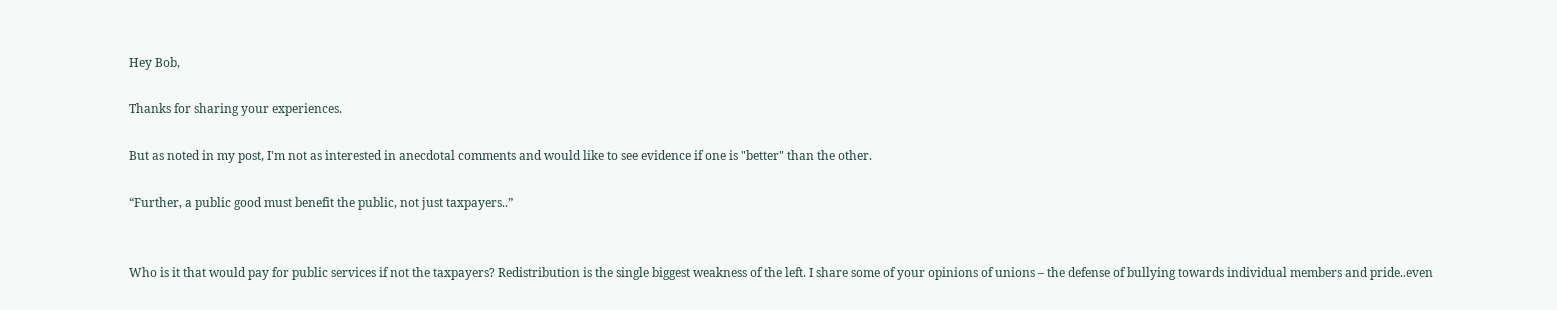Hey Bob,

Thanks for sharing your experiences.

But as noted in my post, I'm not as interested in anecdotal comments and would like to see evidence if one is "better" than the other.

“Further, a public good must benefit the public, not just taxpayers..”


Who is it that would pay for public services if not the taxpayers? Redistribution is the single biggest weakness of the left. I share some of your opinions of unions – the defense of bullying towards individual members and pride..even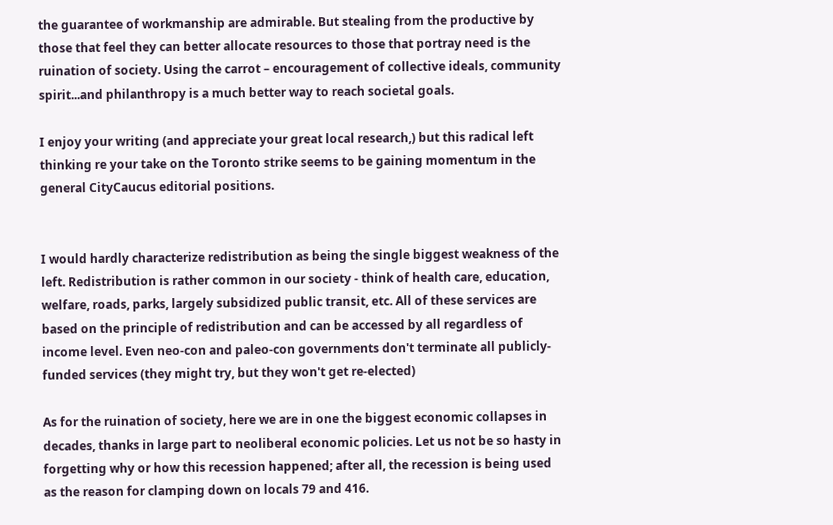the guarantee of workmanship are admirable. But stealing from the productive by those that feel they can better allocate resources to those that portray need is the ruination of society. Using the carrot – encouragement of collective ideals, community spirit...and philanthropy is a much better way to reach societal goals.

I enjoy your writing (and appreciate your great local research,) but this radical left thinking re your take on the Toronto strike seems to be gaining momentum in the general CityCaucus editorial positions.


I would hardly characterize redistribution as being the single biggest weakness of the left. Redistribution is rather common in our society - think of health care, education, welfare, roads, parks, largely subsidized public transit, etc. All of these services are based on the principle of redistribution and can be accessed by all regardless of income level. Even neo-con and paleo-con governments don't terminate all publicly-funded services (they might try, but they won't get re-elected)

As for the ruination of society, here we are in one the biggest economic collapses in decades, thanks in large part to neoliberal economic policies. Let us not be so hasty in forgetting why or how this recession happened; after all, the recession is being used as the reason for clamping down on locals 79 and 416.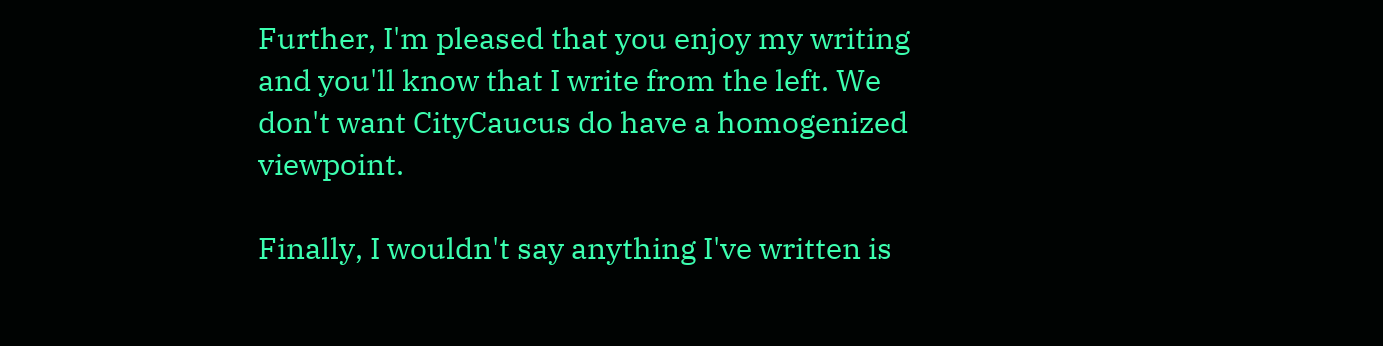Further, I'm pleased that you enjoy my writing and you'll know that I write from the left. We don't want CityCaucus do have a homogenized viewpoint.

Finally, I wouldn't say anything I've written is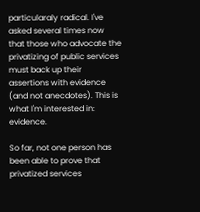particularaly radical. I've asked several times now that those who advocate the privatizing of public services must back up their assertions with evidence (and not anecdotes). This is what I'm interested in: evidence.

So far, not one person has been able to prove that privatized services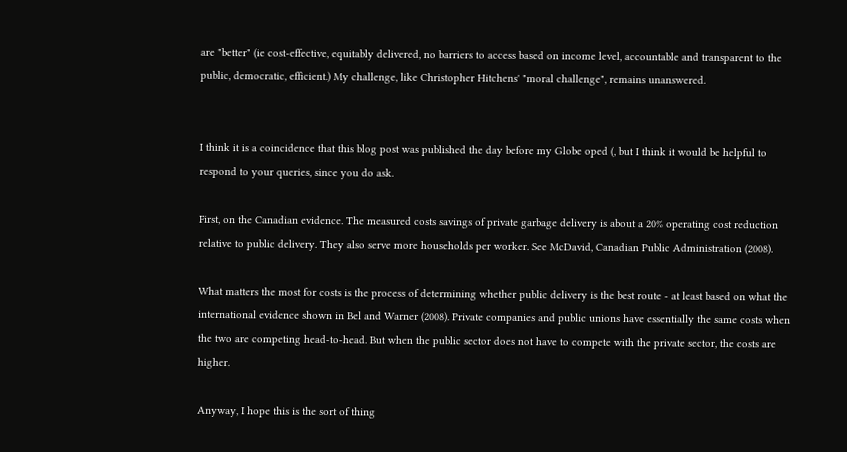are "better" (ie cost-effective, equitably delivered, no barriers to access based on income level, accountable and transparent to the public, democratic, efficient.) My challenge, like Christopher Hitchens' "moral challenge", remains unanswered.


I think it is a coincidence that this blog post was published the day before my Globe oped (, but I think it would be helpful to respond to your queries, since you do ask.

First, on the Canadian evidence. The measured costs savings of private garbage delivery is about a 20% operating cost reduction relative to public delivery. They also serve more households per worker. See McDavid, Canadian Public Administration (2008).

What matters the most for costs is the process of determining whether public delivery is the best route - at least based on what the international evidence shown in Bel and Warner (2008). Private companies and public unions have essentially the same costs when the two are competing head-to-head. But when the public sector does not have to compete with the private sector, the costs are higher.

Anyway, I hope this is the sort of thing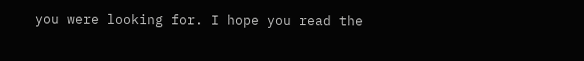you were looking for. I hope you read the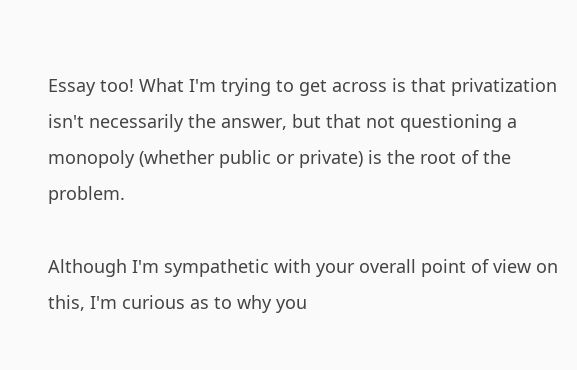Essay too! What I'm trying to get across is that privatization isn't necessarily the answer, but that not questioning a monopoly (whether public or private) is the root of the problem.

Although I'm sympathetic with your overall point of view on this, I'm curious as to why you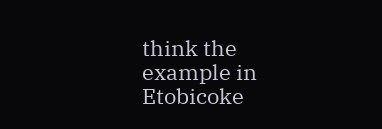think the example in Etobicoke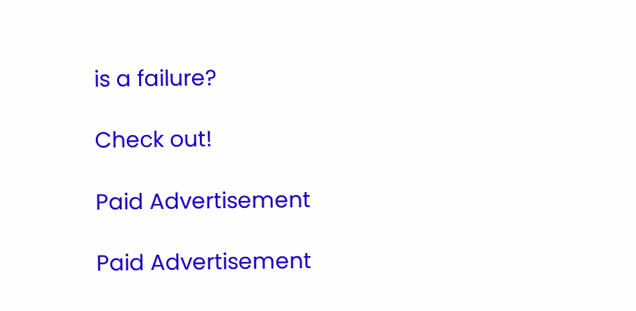is a failure?

Check out!

Paid Advertisement

Paid Advertisement